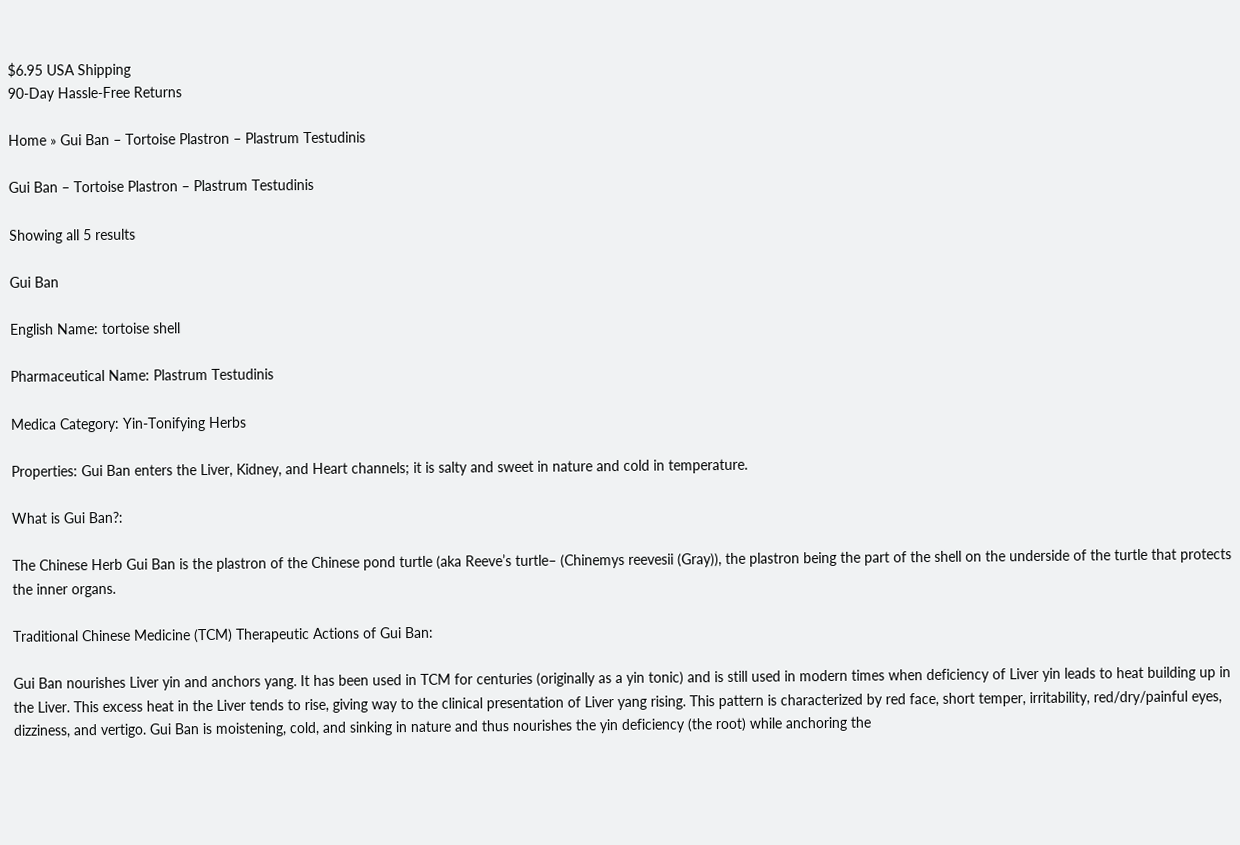$6.95 USA Shipping
90-Day Hassle-Free Returns

Home » Gui Ban – Tortoise Plastron – Plastrum Testudinis

Gui Ban – Tortoise Plastron – Plastrum Testudinis

Showing all 5 results

Gui Ban

English Name: tortoise shell

Pharmaceutical Name: Plastrum Testudinis

Medica Category: Yin-Tonifying Herbs

Properties: Gui Ban enters the Liver, Kidney, and Heart channels; it is salty and sweet in nature and cold in temperature.

What is Gui Ban?:

The Chinese Herb Gui Ban is the plastron of the Chinese pond turtle (aka Reeve’s turtle– (Chinemys reevesii (Gray)), the plastron being the part of the shell on the underside of the turtle that protects the inner organs.

Traditional Chinese Medicine (TCM) Therapeutic Actions of Gui Ban:

Gui Ban nourishes Liver yin and anchors yang. It has been used in TCM for centuries (originally as a yin tonic) and is still used in modern times when deficiency of Liver yin leads to heat building up in the Liver. This excess heat in the Liver tends to rise, giving way to the clinical presentation of Liver yang rising. This pattern is characterized by red face, short temper, irritability, red/dry/painful eyes, dizziness, and vertigo. Gui Ban is moistening, cold, and sinking in nature and thus nourishes the yin deficiency (the root) while anchoring the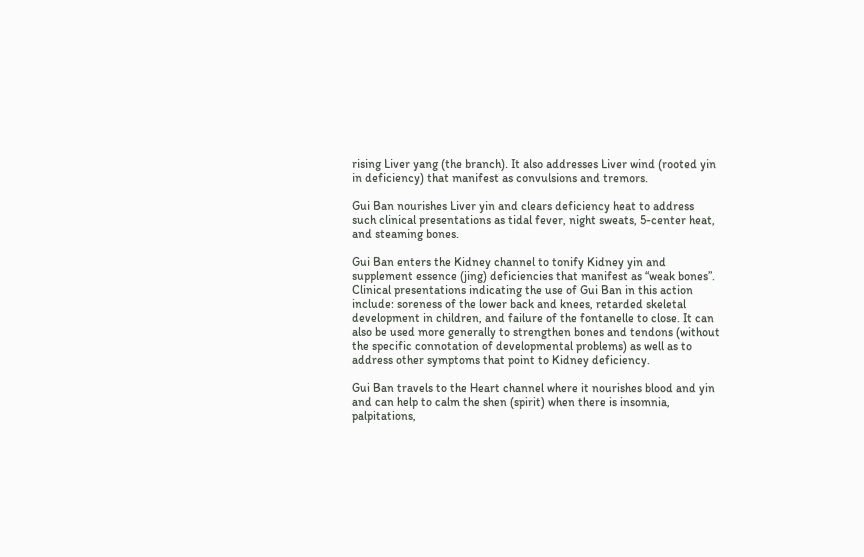rising Liver yang (the branch). It also addresses Liver wind (rooted yin in deficiency) that manifest as convulsions and tremors.

Gui Ban nourishes Liver yin and clears deficiency heat to address such clinical presentations as tidal fever, night sweats, 5-center heat, and steaming bones.

Gui Ban enters the Kidney channel to tonify Kidney yin and supplement essence (jing) deficiencies that manifest as “weak bones”. Clinical presentations indicating the use of Gui Ban in this action include: soreness of the lower back and knees, retarded skeletal development in children, and failure of the fontanelle to close. It can also be used more generally to strengthen bones and tendons (without the specific connotation of developmental problems) as well as to address other symptoms that point to Kidney deficiency.

Gui Ban travels to the Heart channel where it nourishes blood and yin and can help to calm the shen (spirit) when there is insomnia, palpitations,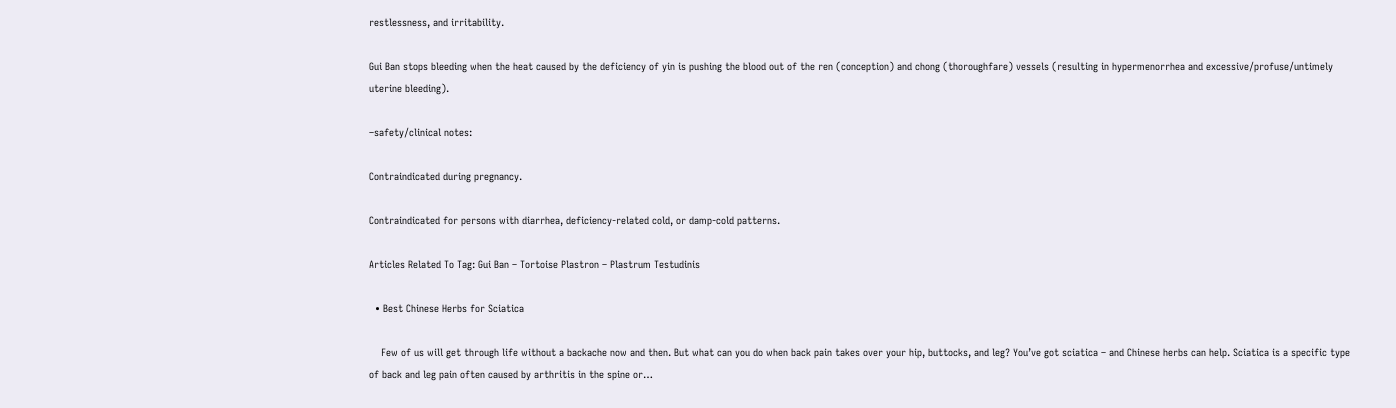restlessness, and irritability.

Gui Ban stops bleeding when the heat caused by the deficiency of yin is pushing the blood out of the ren (conception) and chong (thoroughfare) vessels (resulting in hypermenorrhea and excessive/profuse/untimely uterine bleeding).

–safety/clinical notes:

Contraindicated during pregnancy.

Contraindicated for persons with diarrhea, deficiency-related cold, or damp-cold patterns.

Articles Related To Tag: Gui Ban – Tortoise Plastron – Plastrum Testudinis

  • Best Chinese Herbs for Sciatica

    Few of us will get through life without a backache now and then. But what can you do when back pain takes over your hip, buttocks, and leg? You’ve got sciatica – and Chinese herbs can help. Sciatica is a specific type of back and leg pain often caused by arthritis in the spine or…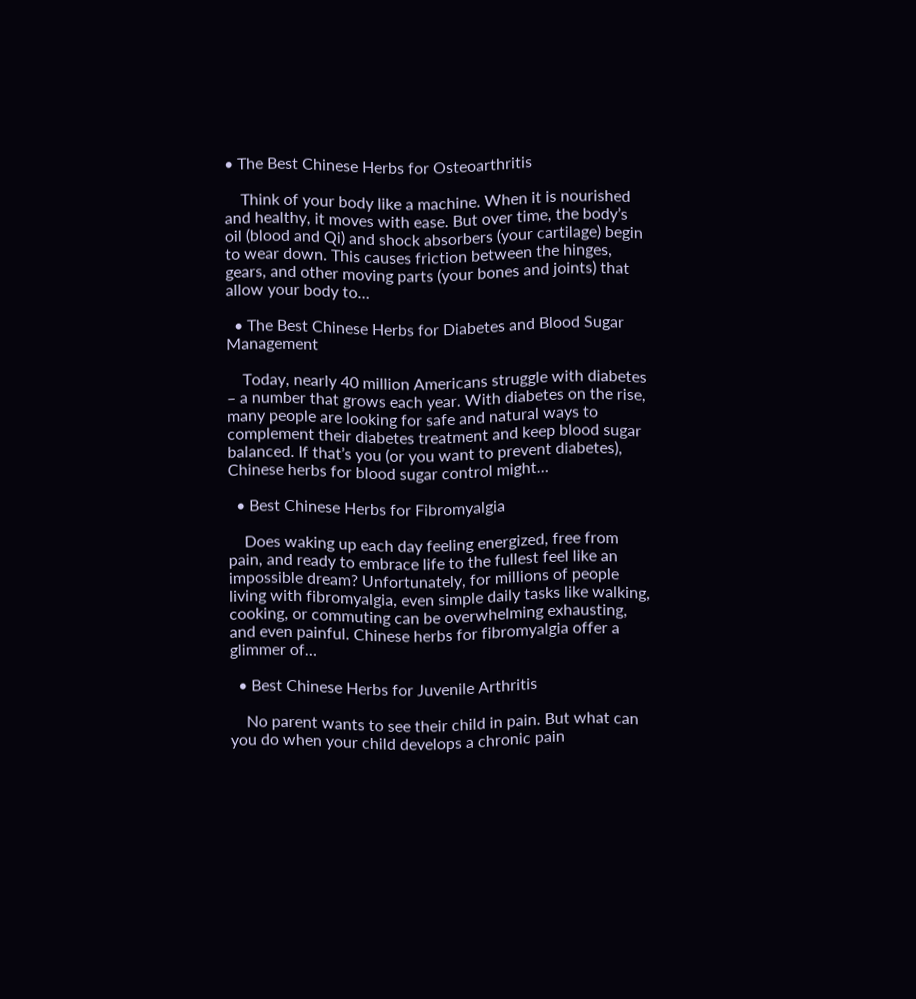• The Best Chinese Herbs for Osteoarthritis

    Think of your body like a machine. When it is nourished and healthy, it moves with ease. But over time, the body’s oil (blood and Qi) and shock absorbers (your cartilage) begin to wear down. This causes friction between the hinges, gears, and other moving parts (your bones and joints) that allow your body to…

  • The Best Chinese Herbs for Diabetes and Blood Sugar Management

    Today, nearly 40 million Americans struggle with diabetes – a number that grows each year. With diabetes on the rise, many people are looking for safe and natural ways to complement their diabetes treatment and keep blood sugar balanced. If that’s you (or you want to prevent diabetes), Chinese herbs for blood sugar control might…

  • Best Chinese Herbs for Fibromyalgia

    Does waking up each day feeling energized, free from pain, and ready to embrace life to the fullest feel like an impossible dream? Unfortunately, for millions of people living with fibromyalgia, even simple daily tasks like walking, cooking, or commuting can be overwhelming exhausting, and even painful. Chinese herbs for fibromyalgia offer a glimmer of…

  • Best Chinese Herbs for Juvenile Arthritis

    No parent wants to see their child in pain. But what can you do when your child develops a chronic pain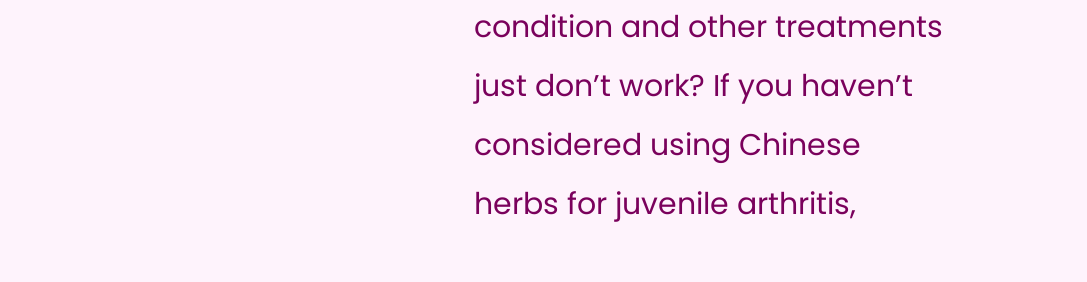condition and other treatments just don’t work? If you haven’t considered using Chinese herbs for juvenile arthritis,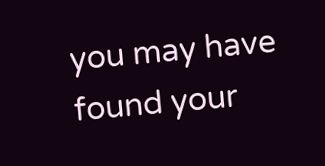you may have found your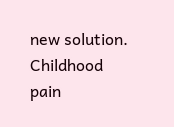new solution. Childhood pain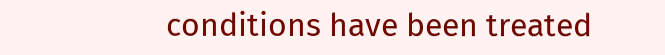conditions have been treated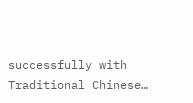successfully with Traditional Chinese…